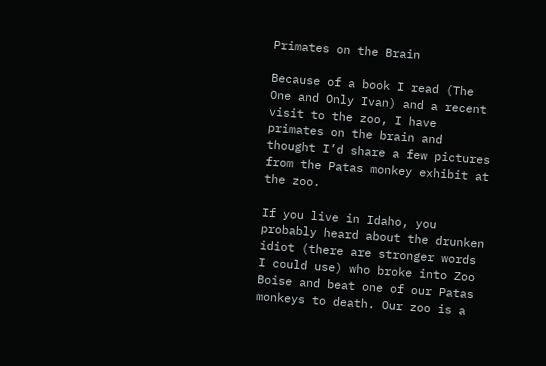Primates on the Brain

Because of a book I read (The One and Only Ivan) and a recent visit to the zoo, I have primates on the brain and thought I’d share a few pictures from the Patas monkey exhibit at the zoo.

If you live in Idaho, you probably heard about the drunken idiot (there are stronger words I could use) who broke into Zoo Boise and beat one of our Patas monkeys to death. Our zoo is a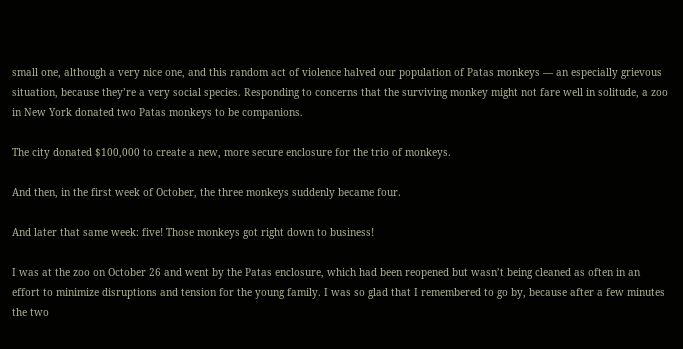small one, although a very nice one, and this random act of violence halved our population of Patas monkeys — an especially grievous situation, because they’re a very social species. Responding to concerns that the surviving monkey might not fare well in solitude, a zoo in New York donated two Patas monkeys to be companions.

The city donated $100,000 to create a new, more secure enclosure for the trio of monkeys.

And then, in the first week of October, the three monkeys suddenly became four.

And later that same week: five! Those monkeys got right down to business!

I was at the zoo on October 26 and went by the Patas enclosure, which had been reopened but wasn’t being cleaned as often in an effort to minimize disruptions and tension for the young family. I was so glad that I remembered to go by, because after a few minutes the two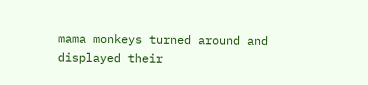mama monkeys turned around and displayed their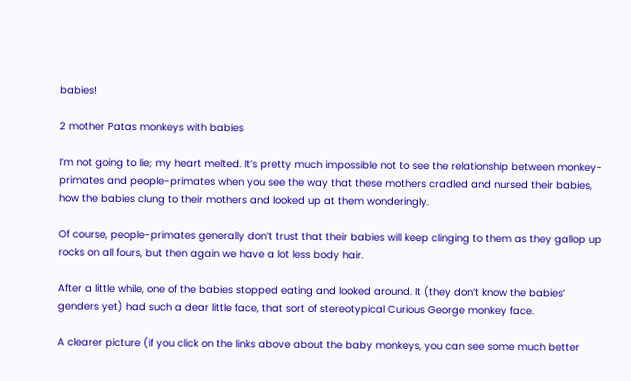babies!

2 mother Patas monkeys with babies

I’m not going to lie; my heart melted. It’s pretty much impossible not to see the relationship between monkey-primates and people-primates when you see the way that these mothers cradled and nursed their babies, how the babies clung to their mothers and looked up at them wonderingly.

Of course, people-primates generally don’t trust that their babies will keep clinging to them as they gallop up rocks on all fours, but then again we have a lot less body hair.

After a little while, one of the babies stopped eating and looked around. It (they don’t know the babies’ genders yet) had such a dear little face, that sort of stereotypical Curious George monkey face.

A clearer picture (if you click on the links above about the baby monkeys, you can see some much better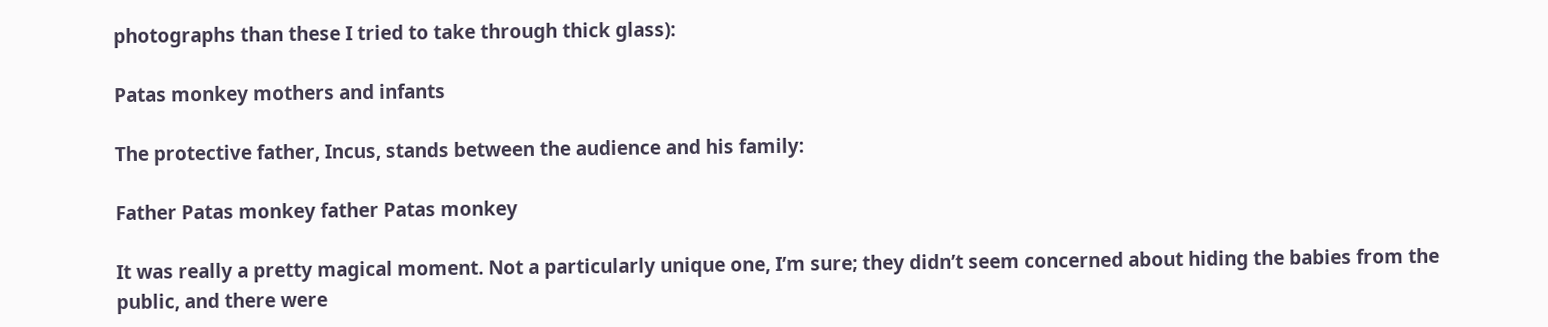photographs than these I tried to take through thick glass):

Patas monkey mothers and infants

The protective father, Incus, stands between the audience and his family:

Father Patas monkey father Patas monkey

It was really a pretty magical moment. Not a particularly unique one, I’m sure; they didn’t seem concerned about hiding the babies from the public, and there were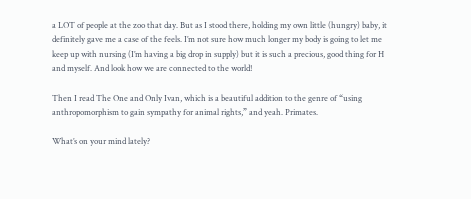a LOT of people at the zoo that day. But as I stood there, holding my own little (hungry) baby, it definitely gave me a case of the feels. I’m not sure how much longer my body is going to let me keep up with nursing (I’m having a big drop in supply) but it is such a precious, good thing for H and myself. And look how we are connected to the world!

Then I read The One and Only Ivan, which is a beautiful addition to the genre of “using anthropomorphism to gain sympathy for animal rights,” and yeah. Primates.

What’s on your mind lately?